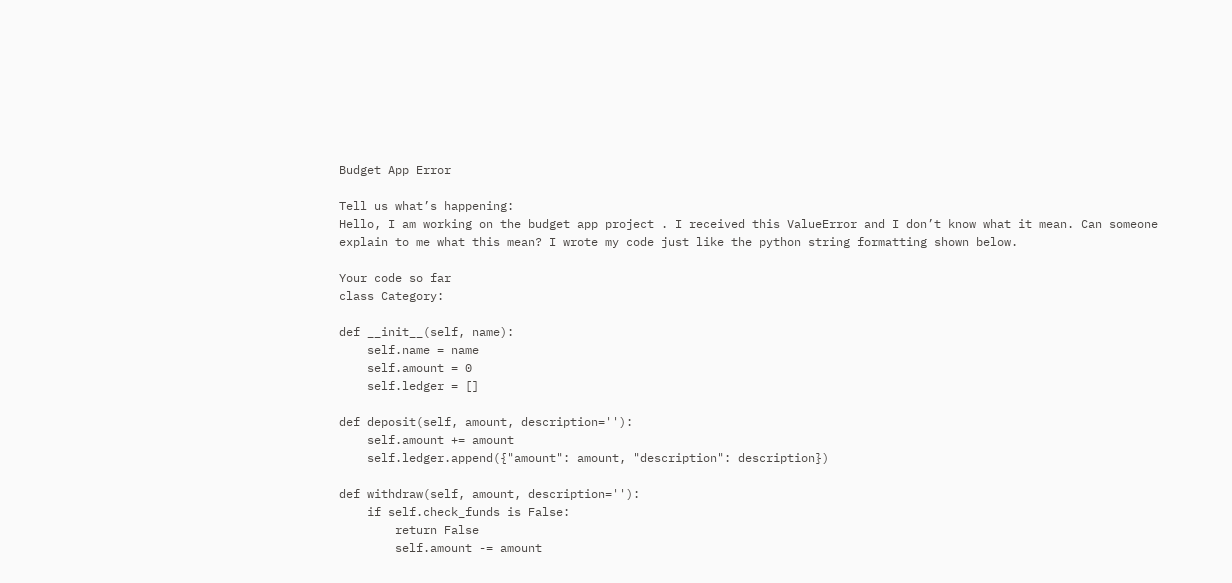Budget App Error

Tell us what’s happening:
Hello, I am working on the budget app project . I received this ValueError and I don’t know what it mean. Can someone explain to me what this mean? I wrote my code just like the python string formatting shown below.

Your code so far
class Category:

def __init__(self, name):
    self.name = name
    self.amount = 0
    self.ledger = []

def deposit(self, amount, description=''):
    self.amount += amount
    self.ledger.append({"amount": amount, "description": description})

def withdraw(self, amount, description=''):
    if self.check_funds is False:
        return False
        self.amount -= amount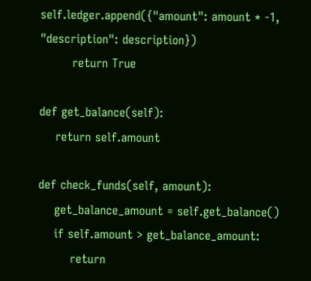self.ledger.append({"amount": amount * -1, "description": description})
        return True

def get_balance(self):
    return self.amount

def check_funds(self, amount):
    get_balance_amount = self.get_balance()
    if self.amount > get_balance_amount:
        return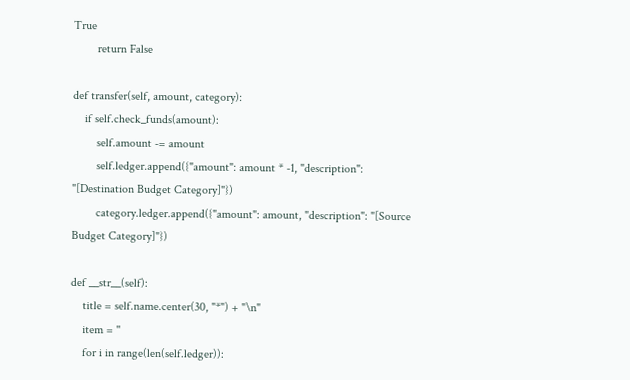True
        return False

def transfer(self, amount, category):
    if self.check_funds(amount):
        self.amount -= amount
        self.ledger.append({"amount": amount * -1, "description": "[Destination Budget Category]"})
        category.ledger.append({"amount": amount, "description": "[Source Budget Category]"})

def __str__(self):
    title = self.name.center(30, "*") + "\n"
    item = ''
    for i in range(len(self.ledger)):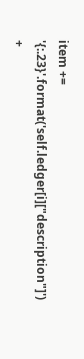item += '{:.23}'.format('self.ledger[i]["description"]') +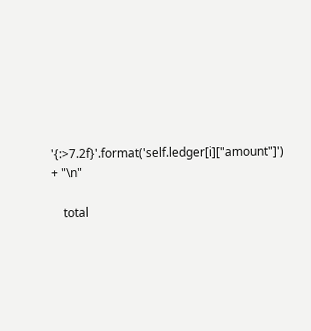'{:>7.2f}'.format('self.ledger[i]["amount"]') + "\n"

    total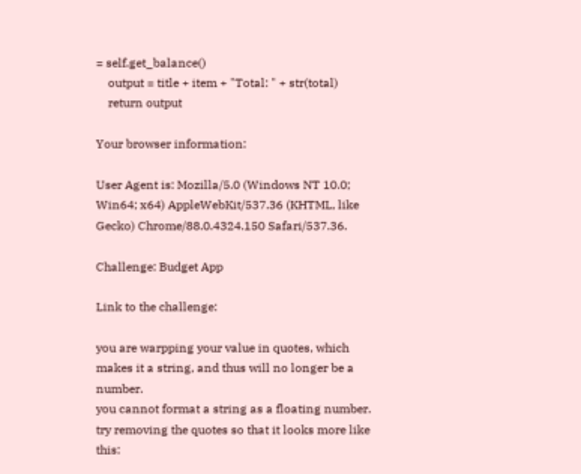= self.get_balance()
    output = title + item + "Total: " + str(total)
    return output

Your browser information:

User Agent is: Mozilla/5.0 (Windows NT 10.0; Win64; x64) AppleWebKit/537.36 (KHTML, like Gecko) Chrome/88.0.4324.150 Safari/537.36.

Challenge: Budget App

Link to the challenge:

you are warpping your value in quotes, which makes it a string, and thus will no longer be a number.
you cannot format a string as a floating number.
try removing the quotes so that it looks more like this: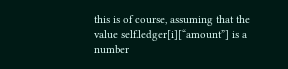this is of course, assuming that the value self.ledger[i][“amount”] is a number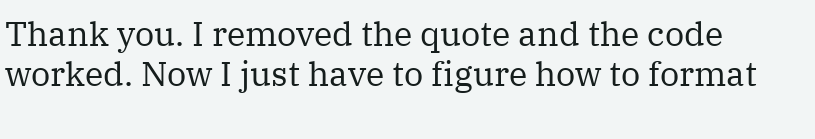Thank you. I removed the quote and the code worked. Now I just have to figure how to format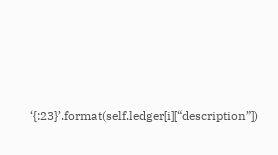‘{:23}’.format(self.ledger[i][“description”])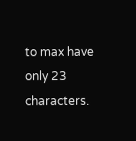to max have only 23 characters.